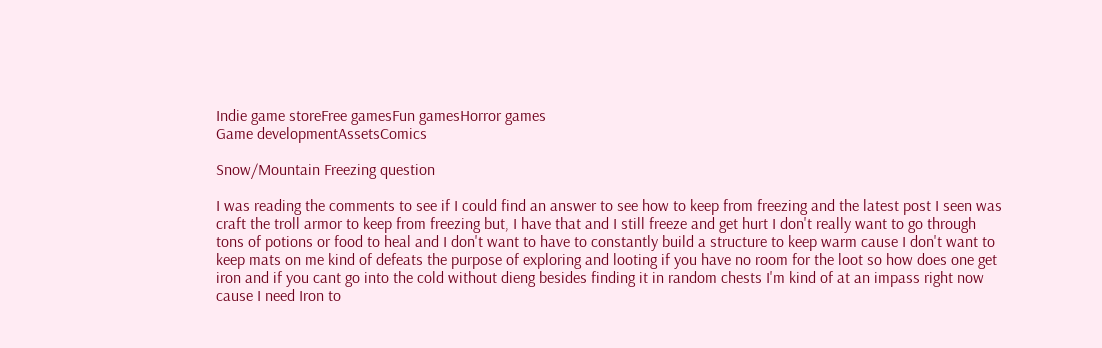Indie game storeFree gamesFun gamesHorror games
Game developmentAssetsComics

Snow/Mountain Freezing question

I was reading the comments to see if I could find an answer to see how to keep from freezing and the latest post I seen was craft the troll armor to keep from freezing but, I have that and I still freeze and get hurt I don't really want to go through tons of potions or food to heal and I don't want to have to constantly build a structure to keep warm cause I don't want to keep mats on me kind of defeats the purpose of exploring and looting if you have no room for the loot so how does one get iron and if you cant go into the cold without dieng besides finding it in random chests I'm kind of at an impass right now cause I need Iron to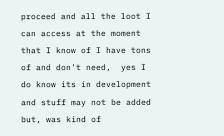proceed and all the loot I can access at the moment that I know of I have tons of and don't need,  yes I do know its in development and stuff may not be added but, was kind of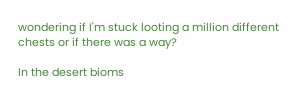wondering if I'm stuck looting a million different chests or if there was a way?

In the desert bioms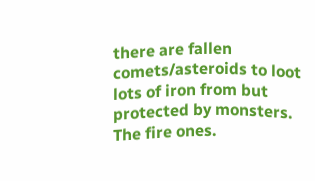there are fallen comets/asteroids to loot lots of iron from but protected by monsters. The fire ones.